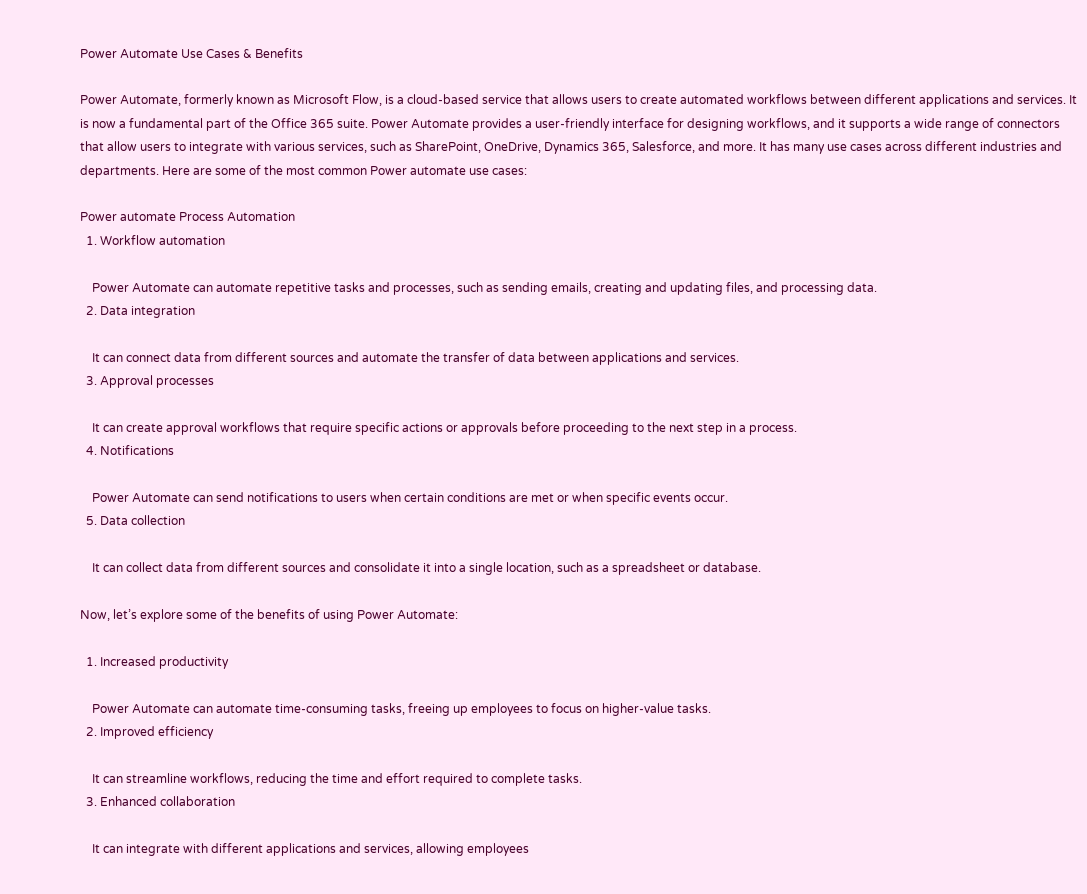Power Automate Use Cases & Benefits

Power Automate, formerly known as Microsoft Flow, is a cloud-based service that allows users to create automated workflows between different applications and services. It is now a fundamental part of the Office 365 suite. Power Automate provides a user-friendly interface for designing workflows, and it supports a wide range of connectors that allow users to integrate with various services, such as SharePoint, OneDrive, Dynamics 365, Salesforce, and more. It has many use cases across different industries and departments. Here are some of the most common Power automate use cases:

Power automate Process Automation
  1. Workflow automation

    Power Automate can automate repetitive tasks and processes, such as sending emails, creating and updating files, and processing data.
  2. Data integration

    It can connect data from different sources and automate the transfer of data between applications and services.
  3. Approval processes

    It can create approval workflows that require specific actions or approvals before proceeding to the next step in a process.
  4. Notifications

    Power Automate can send notifications to users when certain conditions are met or when specific events occur.
  5. Data collection

    It can collect data from different sources and consolidate it into a single location, such as a spreadsheet or database.

Now, let’s explore some of the benefits of using Power Automate:

  1. Increased productivity

    Power Automate can automate time-consuming tasks, freeing up employees to focus on higher-value tasks.
  2. Improved efficiency

    It can streamline workflows, reducing the time and effort required to complete tasks.
  3. Enhanced collaboration

    It can integrate with different applications and services, allowing employees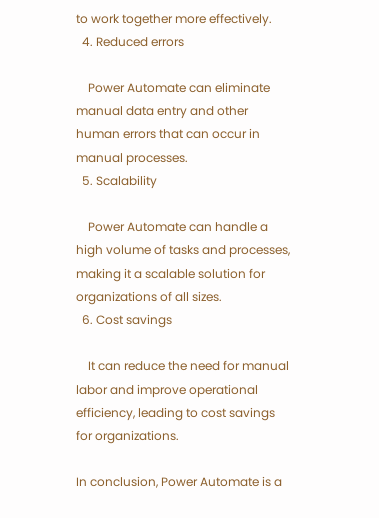to work together more effectively.
  4. Reduced errors

    Power Automate can eliminate manual data entry and other human errors that can occur in manual processes.
  5. Scalability

    Power Automate can handle a high volume of tasks and processes, making it a scalable solution for organizations of all sizes.
  6. Cost savings

    It can reduce the need for manual labor and improve operational efficiency, leading to cost savings for organizations.

In conclusion, Power Automate is a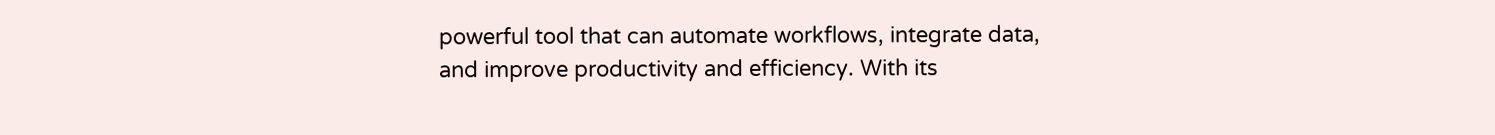powerful tool that can automate workflows, integrate data, and improve productivity and efficiency. With its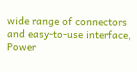wide range of connectors and easy-to-use interface, Power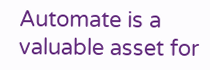Automate is a valuable asset for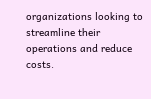organizations looking to streamline their operations and reduce costs.